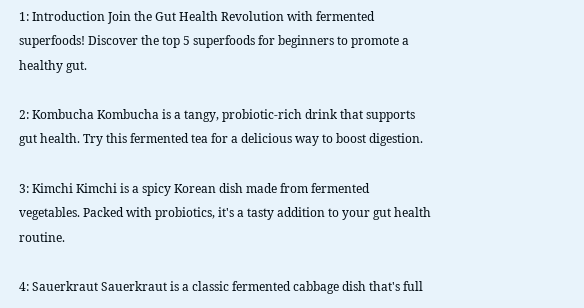1: Introduction Join the Gut Health Revolution with fermented superfoods! Discover the top 5 superfoods for beginners to promote a healthy gut.

2: Kombucha Kombucha is a tangy, probiotic-rich drink that supports gut health. Try this fermented tea for a delicious way to boost digestion.

3: Kimchi Kimchi is a spicy Korean dish made from fermented vegetables. Packed with probiotics, it's a tasty addition to your gut health routine.

4: Sauerkraut Sauerkraut is a classic fermented cabbage dish that's full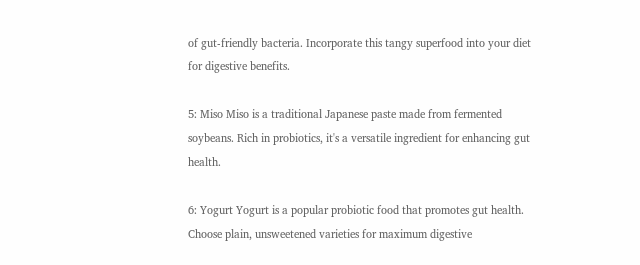of gut-friendly bacteria. Incorporate this tangy superfood into your diet for digestive benefits.

5: Miso Miso is a traditional Japanese paste made from fermented soybeans. Rich in probiotics, it's a versatile ingredient for enhancing gut health.

6: Yogurt Yogurt is a popular probiotic food that promotes gut health. Choose plain, unsweetened varieties for maximum digestive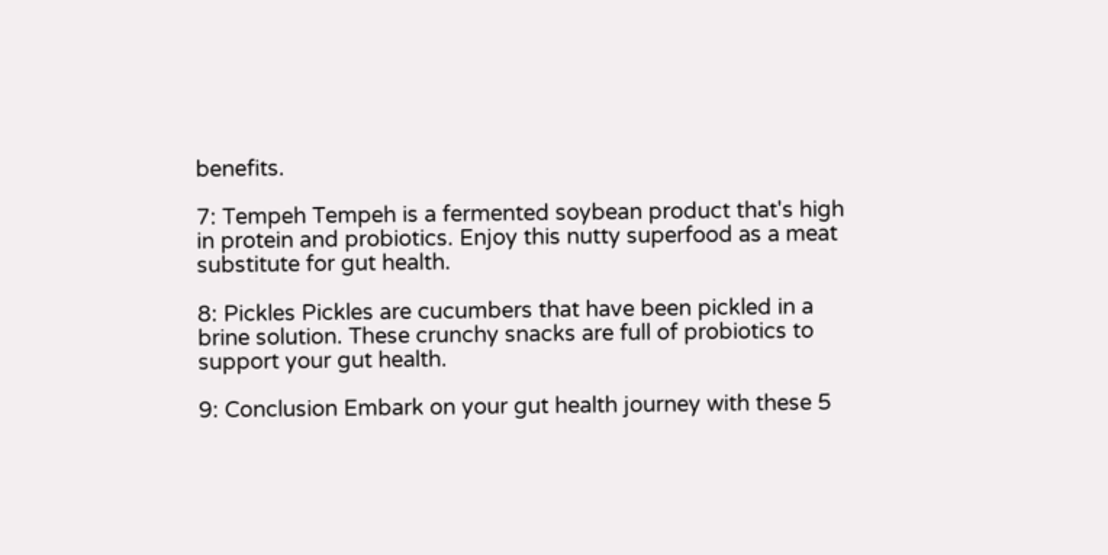benefits.

7: Tempeh Tempeh is a fermented soybean product that's high in protein and probiotics. Enjoy this nutty superfood as a meat substitute for gut health.

8: Pickles Pickles are cucumbers that have been pickled in a brine solution. These crunchy snacks are full of probiotics to support your gut health.

9: Conclusion Embark on your gut health journey with these 5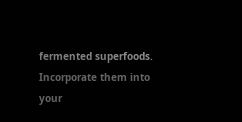fermented superfoods. Incorporate them into your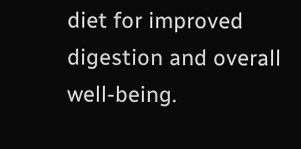diet for improved digestion and overall well-being.